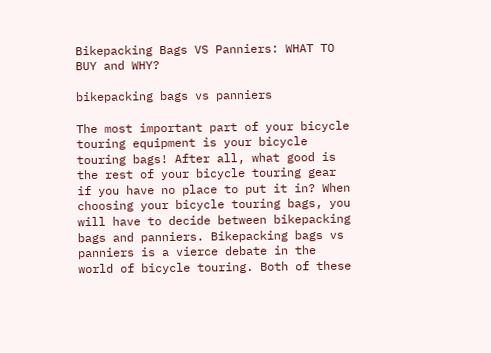Bikepacking Bags VS Panniers: WHAT TO BUY and WHY?

bikepacking bags vs panniers

The most important part of your bicycle touring equipment is your bicycle touring bags! After all, what good is the rest of your bicycle touring gear if you have no place to put it in? When choosing your bicycle touring bags, you will have to decide between bikepacking bags and panniers. Bikepacking bags vs panniers is a vierce debate in the world of bicycle touring. Both of these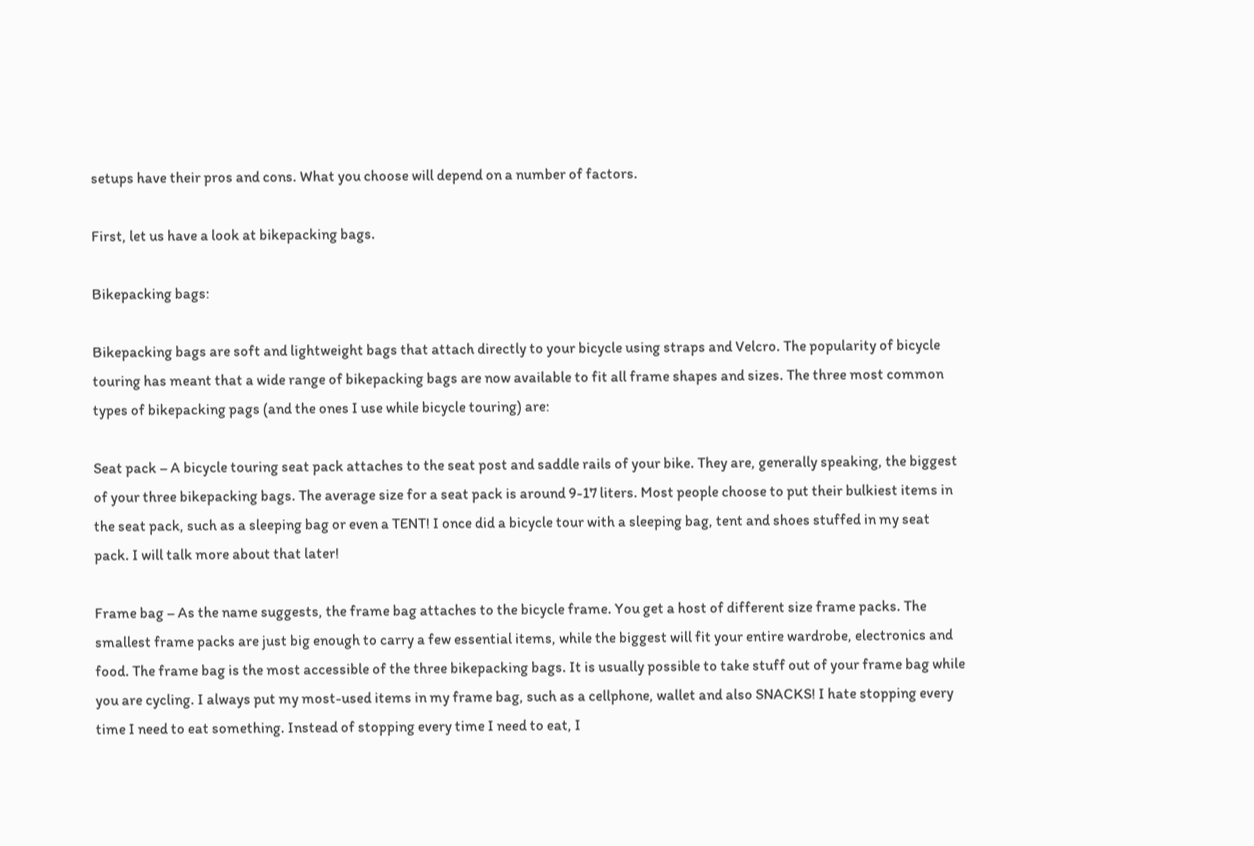setups have their pros and cons. What you choose will depend on a number of factors.

First, let us have a look at bikepacking bags.

Bikepacking bags:

Bikepacking bags are soft and lightweight bags that attach directly to your bicycle using straps and Velcro. The popularity of bicycle touring has meant that a wide range of bikepacking bags are now available to fit all frame shapes and sizes. The three most common types of bikepacking pags (and the ones I use while bicycle touring) are:

Seat pack – A bicycle touring seat pack attaches to the seat post and saddle rails of your bike. They are, generally speaking, the biggest of your three bikepacking bags. The average size for a seat pack is around 9-17 liters. Most people choose to put their bulkiest items in the seat pack, such as a sleeping bag or even a TENT! I once did a bicycle tour with a sleeping bag, tent and shoes stuffed in my seat pack. I will talk more about that later!

Frame bag – As the name suggests, the frame bag attaches to the bicycle frame. You get a host of different size frame packs. The smallest frame packs are just big enough to carry a few essential items, while the biggest will fit your entire wardrobe, electronics and food. The frame bag is the most accessible of the three bikepacking bags. It is usually possible to take stuff out of your frame bag while you are cycling. I always put my most-used items in my frame bag, such as a cellphone, wallet and also SNACKS! I hate stopping every time I need to eat something. Instead of stopping every time I need to eat, I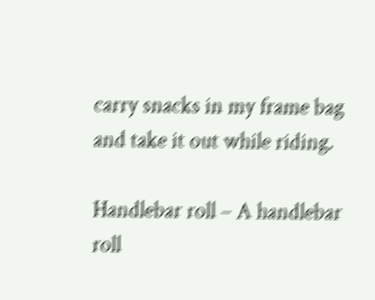carry snacks in my frame bag and take it out while riding.

Handlebar roll – A handlebar roll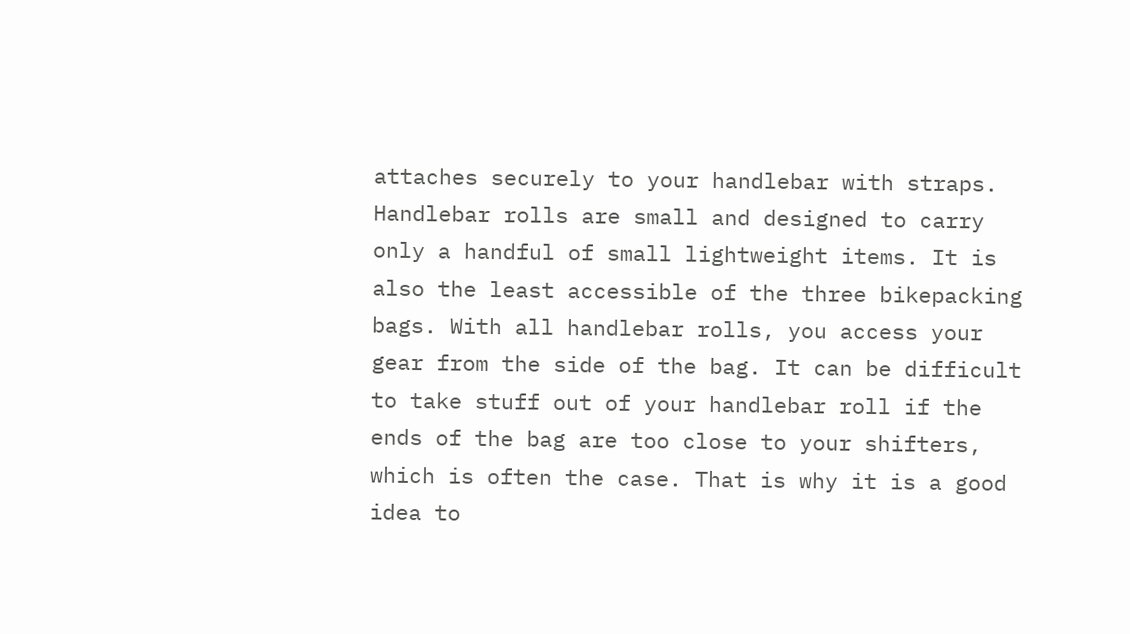attaches securely to your handlebar with straps. Handlebar rolls are small and designed to carry only a handful of small lightweight items. It is also the least accessible of the three bikepacking bags. With all handlebar rolls, you access your gear from the side of the bag. It can be difficult to take stuff out of your handlebar roll if the ends of the bag are too close to your shifters, which is often the case. That is why it is a good idea to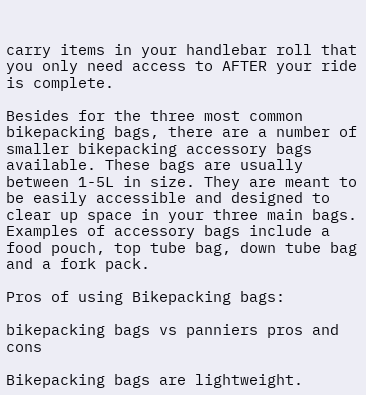carry items in your handlebar roll that you only need access to AFTER your ride is complete.

Besides for the three most common bikepacking bags, there are a number of smaller bikepacking accessory bags available. These bags are usually between 1-5L in size. They are meant to be easily accessible and designed to clear up space in your three main bags. Examples of accessory bags include a food pouch, top tube bag, down tube bag and a fork pack.

Pros of using Bikepacking bags:

bikepacking bags vs panniers pros and cons

Bikepacking bags are lightweight.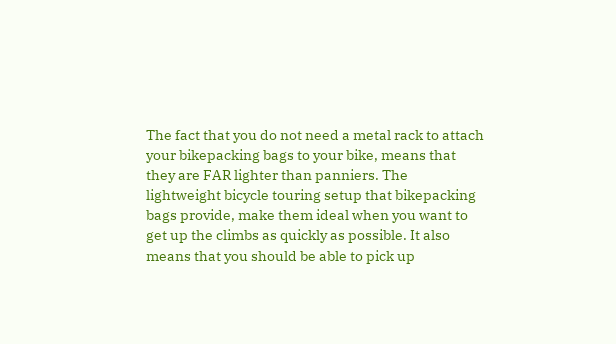The fact that you do not need a metal rack to attach your bikepacking bags to your bike, means that they are FAR lighter than panniers. The lightweight bicycle touring setup that bikepacking bags provide, make them ideal when you want to get up the climbs as quickly as possible. It also means that you should be able to pick up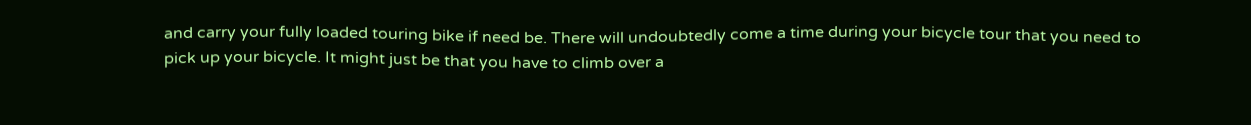and carry your fully loaded touring bike if need be. There will undoubtedly come a time during your bicycle tour that you need to pick up your bicycle. It might just be that you have to climb over a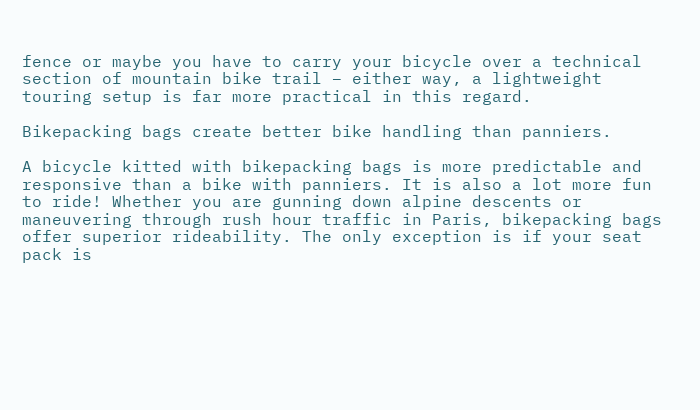fence or maybe you have to carry your bicycle over a technical section of mountain bike trail – either way, a lightweight touring setup is far more practical in this regard.

Bikepacking bags create better bike handling than panniers.

A bicycle kitted with bikepacking bags is more predictable and responsive than a bike with panniers. It is also a lot more fun to ride! Whether you are gunning down alpine descents or maneuvering through rush hour traffic in Paris, bikepacking bags offer superior rideability. The only exception is if your seat pack is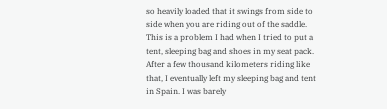so heavily loaded that it swings from side to side when you are riding out of the saddle. This is a problem I had when I tried to put a tent, sleeping bag and shoes in my seat pack. After a few thousand kilometers riding like that, I eventually left my sleeping bag and tent in Spain. I was barely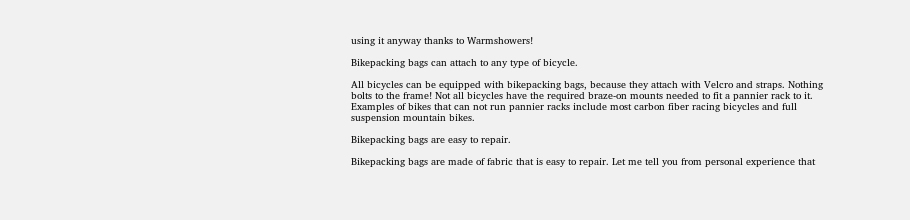using it anyway thanks to Warmshowers!

Bikepacking bags can attach to any type of bicycle.

All bicycles can be equipped with bikepacking bags, because they attach with Velcro and straps. Nothing bolts to the frame! Not all bicycles have the required braze-on mounts needed to fit a pannier rack to it. Examples of bikes that can not run pannier racks include most carbon fiber racing bicycles and full suspension mountain bikes.

Bikepacking bags are easy to repair.

Bikepacking bags are made of fabric that is easy to repair. Let me tell you from personal experience that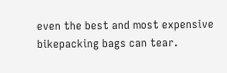even the best and most expensive bikepacking bags can tear.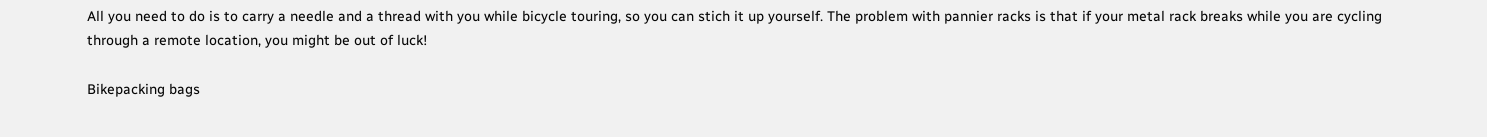All you need to do is to carry a needle and a thread with you while bicycle touring, so you can stich it up yourself. The problem with pannier racks is that if your metal rack breaks while you are cycling through a remote location, you might be out of luck!

Bikepacking bags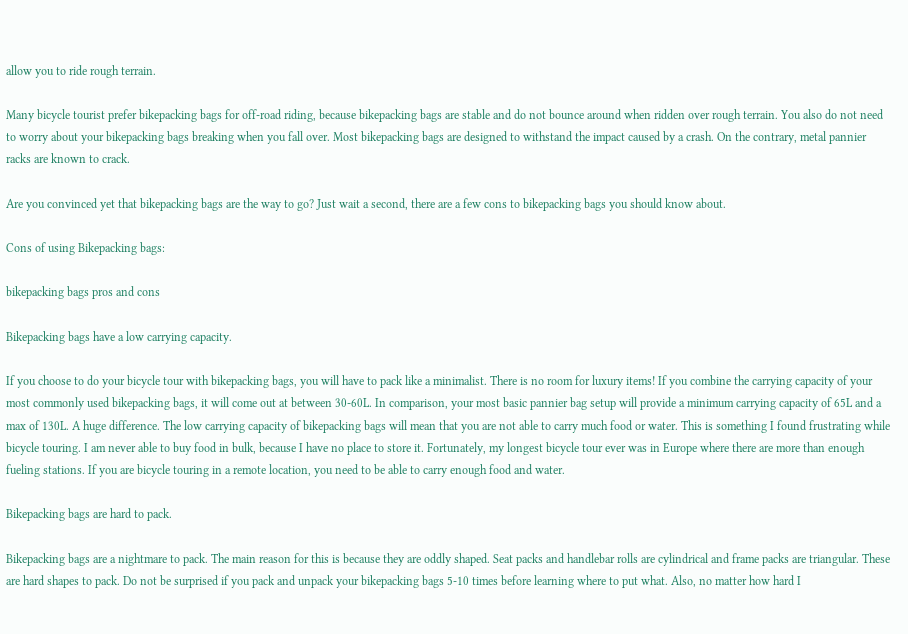allow you to ride rough terrain.

Many bicycle tourist prefer bikepacking bags for off-road riding, because bikepacking bags are stable and do not bounce around when ridden over rough terrain. You also do not need to worry about your bikepacking bags breaking when you fall over. Most bikepacking bags are designed to withstand the impact caused by a crash. On the contrary, metal pannier racks are known to crack.

Are you convinced yet that bikepacking bags are the way to go? Just wait a second, there are a few cons to bikepacking bags you should know about.

Cons of using Bikepacking bags:

bikepacking bags pros and cons

Bikepacking bags have a low carrying capacity.

If you choose to do your bicycle tour with bikepacking bags, you will have to pack like a minimalist. There is no room for luxury items! If you combine the carrying capacity of your most commonly used bikepacking bags, it will come out at between 30-60L. In comparison, your most basic pannier bag setup will provide a minimum carrying capacity of 65L and a max of 130L. A huge difference. The low carrying capacity of bikepacking bags will mean that you are not able to carry much food or water. This is something I found frustrating while bicycle touring. I am never able to buy food in bulk, because I have no place to store it. Fortunately, my longest bicycle tour ever was in Europe where there are more than enough fueling stations. If you are bicycle touring in a remote location, you need to be able to carry enough food and water.

Bikepacking bags are hard to pack.

Bikepacking bags are a nightmare to pack. The main reason for this is because they are oddly shaped. Seat packs and handlebar rolls are cylindrical and frame packs are triangular. These are hard shapes to pack. Do not be surprised if you pack and unpack your bikepacking bags 5-10 times before learning where to put what. Also, no matter how hard I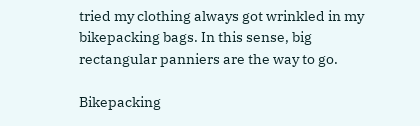tried my clothing always got wrinkled in my bikepacking bags. In this sense, big rectangular panniers are the way to go.

Bikepacking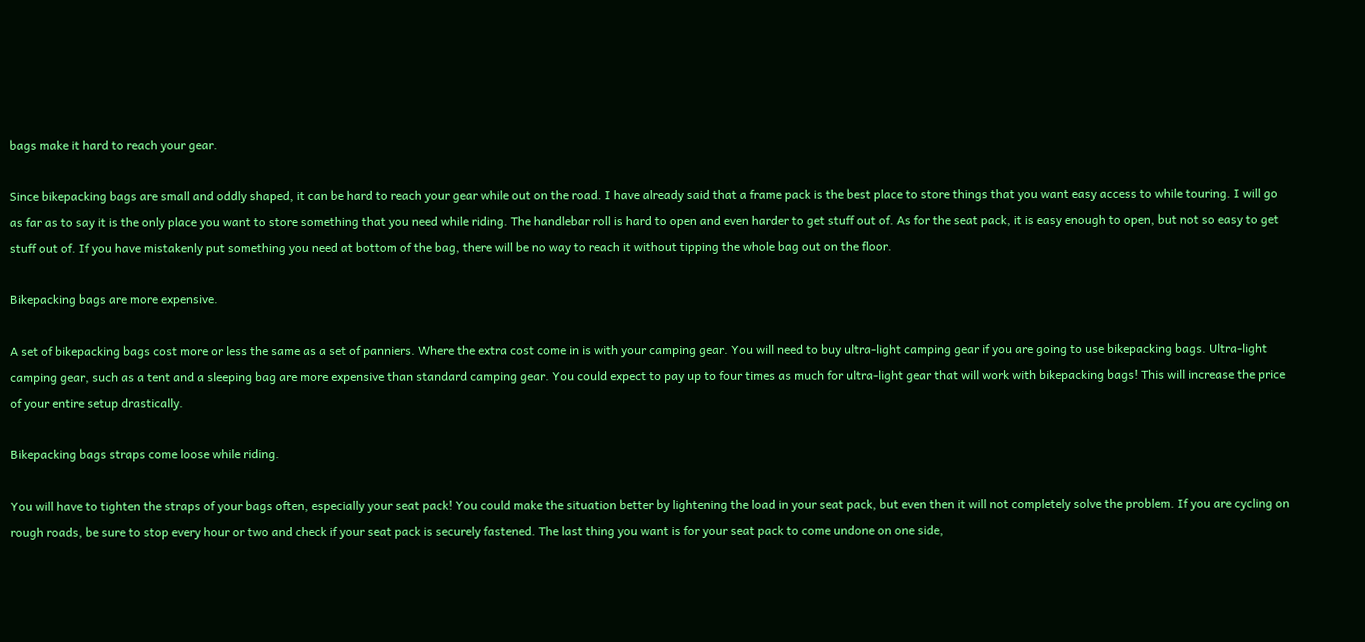bags make it hard to reach your gear.

Since bikepacking bags are small and oddly shaped, it can be hard to reach your gear while out on the road. I have already said that a frame pack is the best place to store things that you want easy access to while touring. I will go as far as to say it is the only place you want to store something that you need while riding. The handlebar roll is hard to open and even harder to get stuff out of. As for the seat pack, it is easy enough to open, but not so easy to get stuff out of. If you have mistakenly put something you need at bottom of the bag, there will be no way to reach it without tipping the whole bag out on the floor.

Bikepacking bags are more expensive.

A set of bikepacking bags cost more or less the same as a set of panniers. Where the extra cost come in is with your camping gear. You will need to buy ultra-light camping gear if you are going to use bikepacking bags. Ultra-light camping gear, such as a tent and a sleeping bag are more expensive than standard camping gear. You could expect to pay up to four times as much for ultra-light gear that will work with bikepacking bags! This will increase the price of your entire setup drastically.

Bikepacking bags straps come loose while riding.

You will have to tighten the straps of your bags often, especially your seat pack! You could make the situation better by lightening the load in your seat pack, but even then it will not completely solve the problem. If you are cycling on rough roads, be sure to stop every hour or two and check if your seat pack is securely fastened. The last thing you want is for your seat pack to come undone on one side,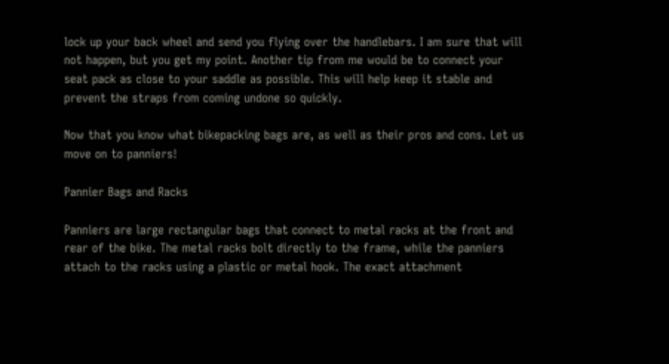lock up your back wheel and send you flying over the handlebars. I am sure that will not happen, but you get my point. Another tip from me would be to connect your seat pack as close to your saddle as possible. This will help keep it stable and prevent the straps from coming undone so quickly.

Now that you know what bikepacking bags are, as well as their pros and cons. Let us move on to panniers!

Pannier Bags and Racks

Panniers are large rectangular bags that connect to metal racks at the front and rear of the bike. The metal racks bolt directly to the frame, while the panniers attach to the racks using a plastic or metal hook. The exact attachment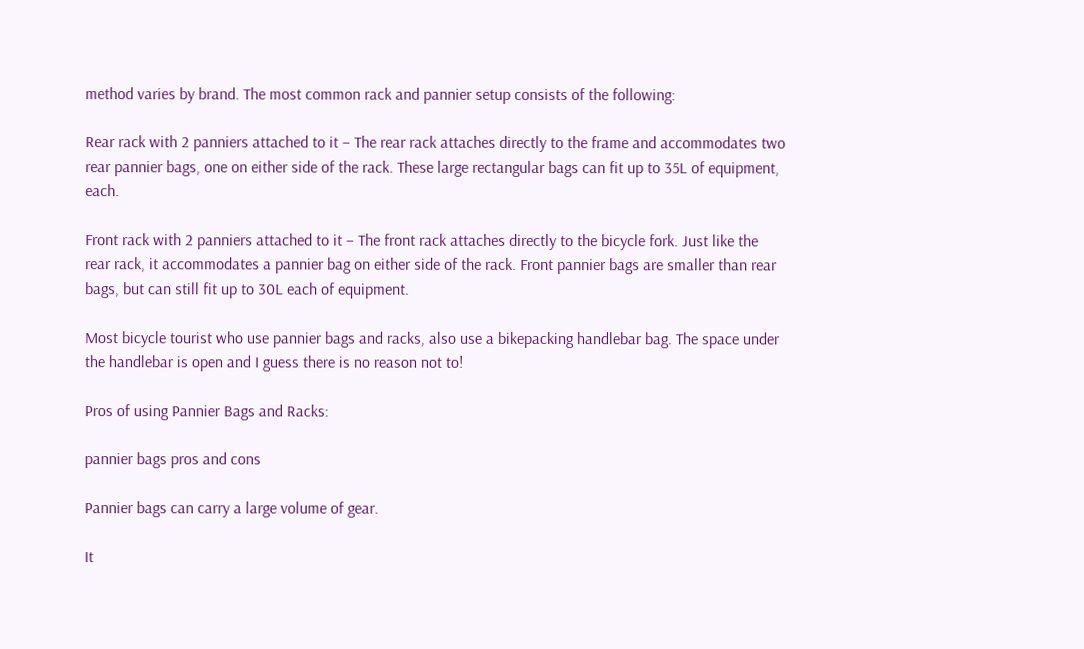method varies by brand. The most common rack and pannier setup consists of the following:

Rear rack with 2 panniers attached to it – The rear rack attaches directly to the frame and accommodates two rear pannier bags, one on either side of the rack. These large rectangular bags can fit up to 35L of equipment, each.

Front rack with 2 panniers attached to it – The front rack attaches directly to the bicycle fork. Just like the rear rack, it accommodates a pannier bag on either side of the rack. Front pannier bags are smaller than rear bags, but can still fit up to 30L each of equipment.

Most bicycle tourist who use pannier bags and racks, also use a bikepacking handlebar bag. The space under the handlebar is open and I guess there is no reason not to!

Pros of using Pannier Bags and Racks:

pannier bags pros and cons

Pannier bags can carry a large volume of gear.

It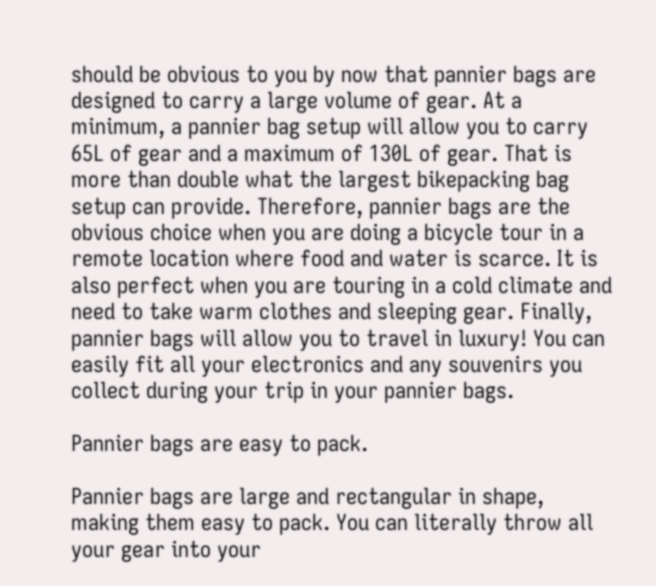should be obvious to you by now that pannier bags are designed to carry a large volume of gear. At a minimum, a pannier bag setup will allow you to carry 65L of gear and a maximum of 130L of gear. That is more than double what the largest bikepacking bag setup can provide. Therefore, pannier bags are the obvious choice when you are doing a bicycle tour in a remote location where food and water is scarce. It is also perfect when you are touring in a cold climate and need to take warm clothes and sleeping gear. Finally, pannier bags will allow you to travel in luxury! You can easily fit all your electronics and any souvenirs you collect during your trip in your pannier bags.

Pannier bags are easy to pack.

Pannier bags are large and rectangular in shape, making them easy to pack. You can literally throw all your gear into your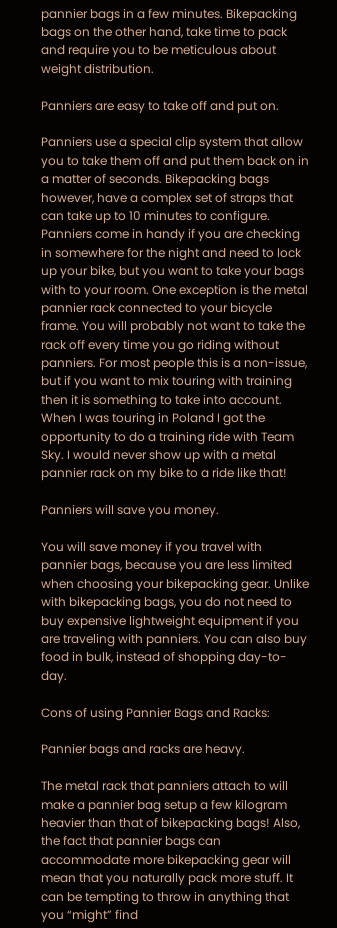pannier bags in a few minutes. Bikepacking bags on the other hand, take time to pack and require you to be meticulous about weight distribution.

Panniers are easy to take off and put on.

Panniers use a special clip system that allow you to take them off and put them back on in a matter of seconds. Bikepacking bags however, have a complex set of straps that can take up to 10 minutes to configure. Panniers come in handy if you are checking in somewhere for the night and need to lock up your bike, but you want to take your bags with to your room. One exception is the metal pannier rack connected to your bicycle frame. You will probably not want to take the rack off every time you go riding without panniers. For most people this is a non-issue, but if you want to mix touring with training then it is something to take into account. When I was touring in Poland I got the opportunity to do a training ride with Team Sky. I would never show up with a metal pannier rack on my bike to a ride like that!

Panniers will save you money.

You will save money if you travel with pannier bags, because you are less limited when choosing your bikepacking gear. Unlike with bikepacking bags, you do not need to buy expensive lightweight equipment if you are traveling with panniers. You can also buy food in bulk, instead of shopping day-to-day.

Cons of using Pannier Bags and Racks:

Pannier bags and racks are heavy.

The metal rack that panniers attach to will make a pannier bag setup a few kilogram heavier than that of bikepacking bags! Also, the fact that pannier bags can accommodate more bikepacking gear will mean that you naturally pack more stuff. It can be tempting to throw in anything that you “might” find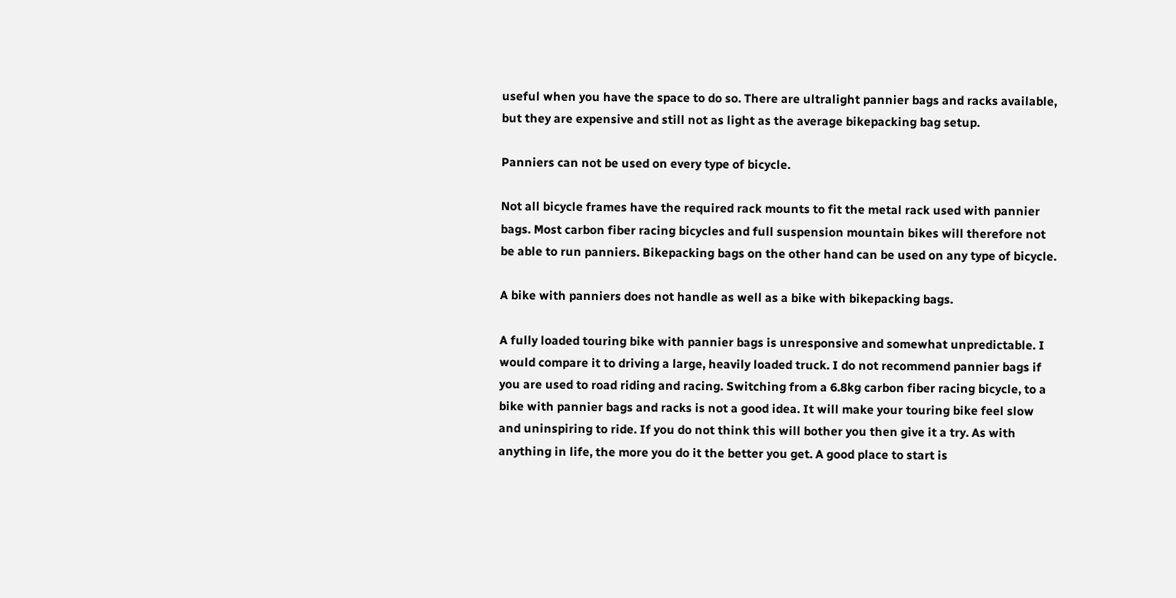useful when you have the space to do so. There are ultralight pannier bags and racks available, but they are expensive and still not as light as the average bikepacking bag setup.

Panniers can not be used on every type of bicycle.

Not all bicycle frames have the required rack mounts to fit the metal rack used with pannier bags. Most carbon fiber racing bicycles and full suspension mountain bikes will therefore not be able to run panniers. Bikepacking bags on the other hand can be used on any type of bicycle.

A bike with panniers does not handle as well as a bike with bikepacking bags.

A fully loaded touring bike with pannier bags is unresponsive and somewhat unpredictable. I would compare it to driving a large, heavily loaded truck. I do not recommend pannier bags if you are used to road riding and racing. Switching from a 6.8kg carbon fiber racing bicycle, to a bike with pannier bags and racks is not a good idea. It will make your touring bike feel slow and uninspiring to ride. If you do not think this will bother you then give it a try. As with anything in life, the more you do it the better you get. A good place to start is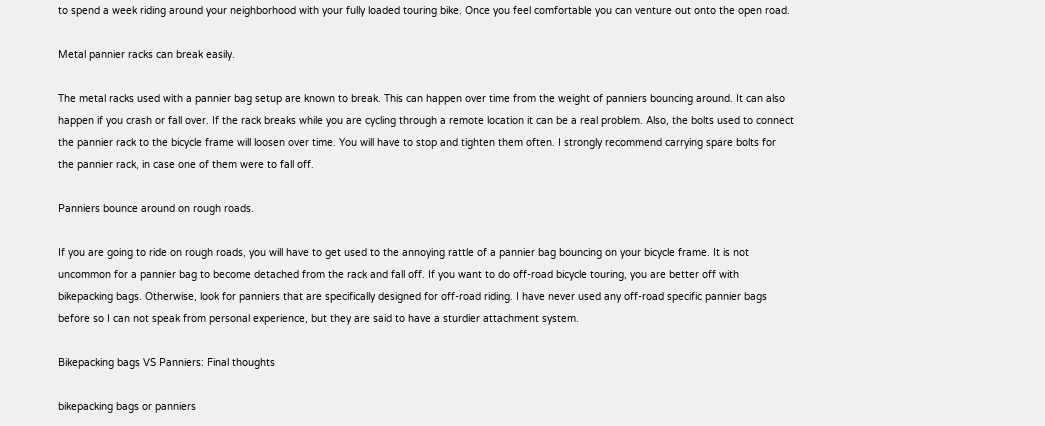to spend a week riding around your neighborhood with your fully loaded touring bike. Once you feel comfortable you can venture out onto the open road.

Metal pannier racks can break easily.

The metal racks used with a pannier bag setup are known to break. This can happen over time from the weight of panniers bouncing around. It can also happen if you crash or fall over. If the rack breaks while you are cycling through a remote location it can be a real problem. Also, the bolts used to connect the pannier rack to the bicycle frame will loosen over time. You will have to stop and tighten them often. I strongly recommend carrying spare bolts for the pannier rack, in case one of them were to fall off.

Panniers bounce around on rough roads.

If you are going to ride on rough roads, you will have to get used to the annoying rattle of a pannier bag bouncing on your bicycle frame. It is not uncommon for a pannier bag to become detached from the rack and fall off. If you want to do off-road bicycle touring, you are better off with bikepacking bags. Otherwise, look for panniers that are specifically designed for off-road riding. I have never used any off-road specific pannier bags before so I can not speak from personal experience, but they are said to have a sturdier attachment system.

Bikepacking bags VS Panniers: Final thoughts

bikepacking bags or panniers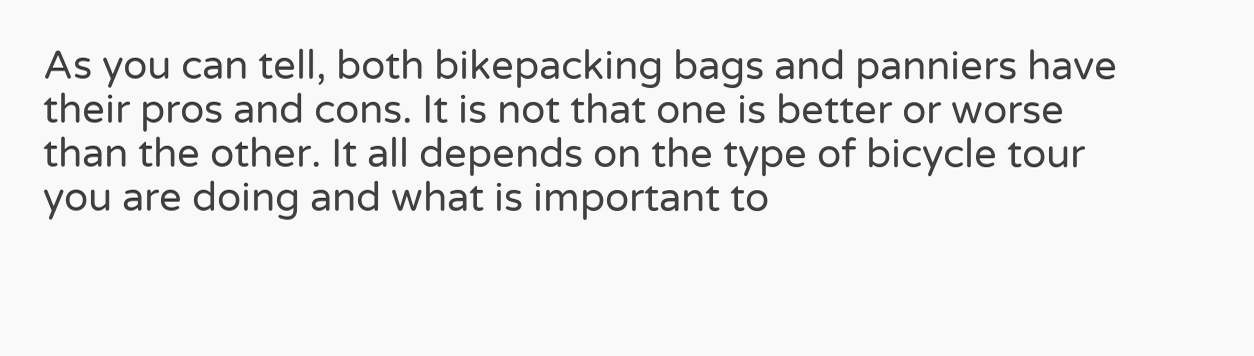As you can tell, both bikepacking bags and panniers have their pros and cons. It is not that one is better or worse than the other. It all depends on the type of bicycle tour you are doing and what is important to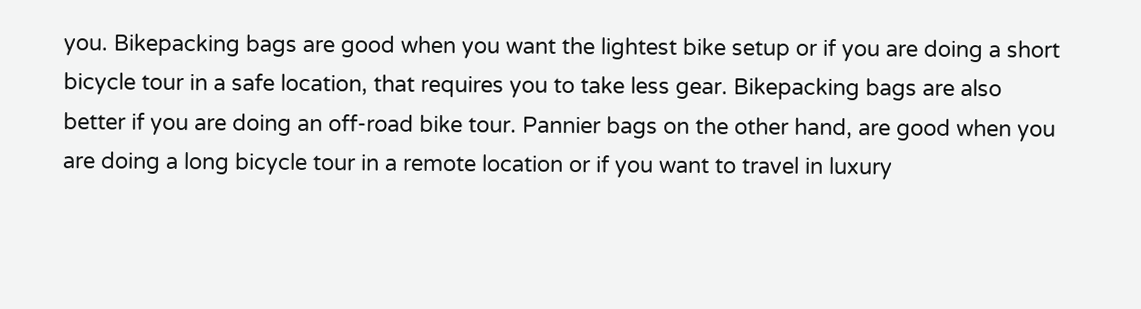you. Bikepacking bags are good when you want the lightest bike setup or if you are doing a short bicycle tour in a safe location, that requires you to take less gear. Bikepacking bags are also better if you are doing an off-road bike tour. Pannier bags on the other hand, are good when you are doing a long bicycle tour in a remote location or if you want to travel in luxury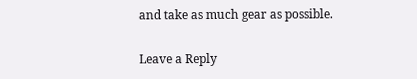and take as much gear as possible.

Leave a Reply